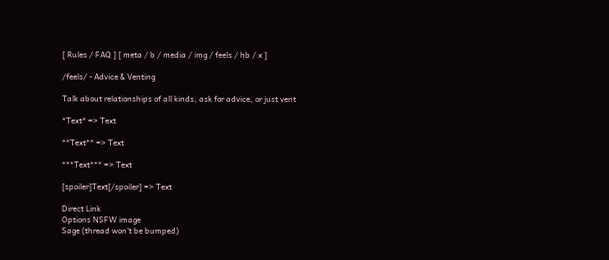[ Rules / FAQ ] [ meta / b / media / img / feels / hb / x ]

/feels/ - Advice & Venting

Talk about relationships of all kinds, ask for advice, or just vent

*Text* => Text

**Text** => Text

***Text*** => Text

[spoiler]Text[/spoiler] => Text

Direct Link
Options NSFW image
Sage (thread won't be bumped)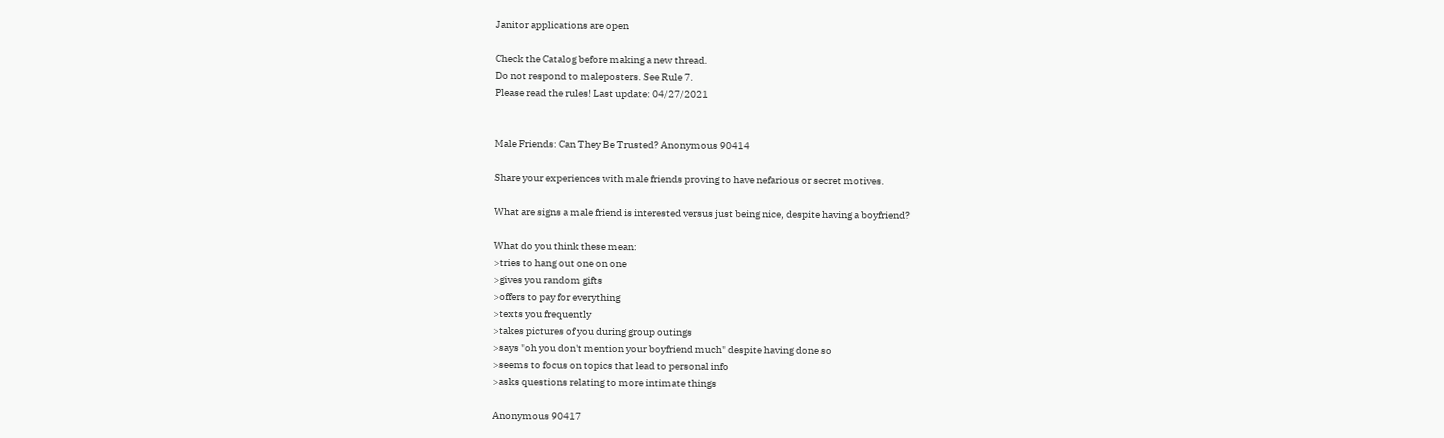Janitor applications are open

Check the Catalog before making a new thread.
Do not respond to maleposters. See Rule 7.
Please read the rules! Last update: 04/27/2021


Male Friends: Can They Be Trusted? Anonymous 90414

Share your experiences with male friends proving to have nefarious or secret motives.

What are signs a male friend is interested versus just being nice, despite having a boyfriend?

What do you think these mean:
>tries to hang out one on one
>gives you random gifts
>offers to pay for everything
>texts you frequently
>takes pictures of you during group outings
>says "oh you don't mention your boyfriend much" despite having done so
>seems to focus on topics that lead to personal info
>asks questions relating to more intimate things

Anonymous 90417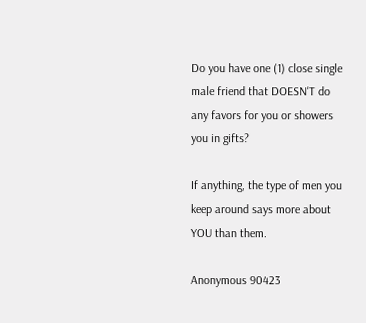Do you have one (1) close single male friend that DOESN'T do any favors for you or showers you in gifts?

If anything, the type of men you keep around says more about YOU than them.

Anonymous 90423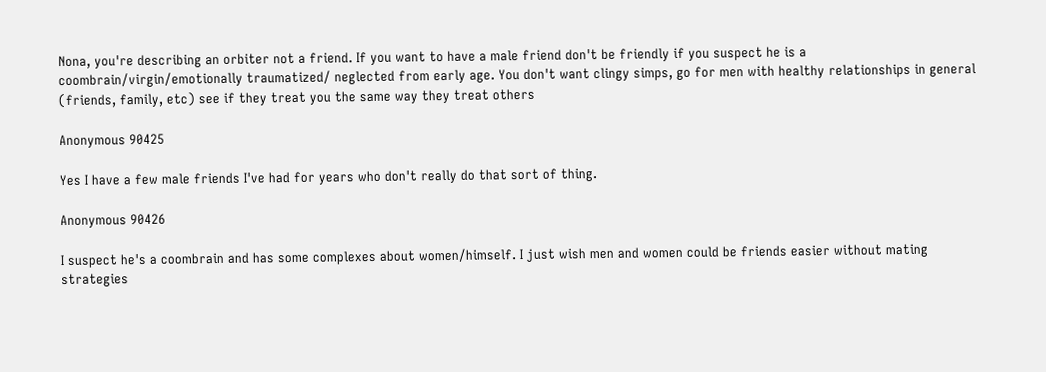Nona, you're describing an orbiter not a friend. If you want to have a male friend don't be friendly if you suspect he is a coombrain/virgin/emotionally traumatized/ neglected from early age. You don't want clingy simps, go for men with healthy relationships in general (friends, family, etc) see if they treat you the same way they treat others

Anonymous 90425

Yes I have a few male friends I've had for years who don't really do that sort of thing.

Anonymous 90426

I suspect he's a coombrain and has some complexes about women/himself. I just wish men and women could be friends easier without mating strategies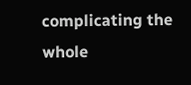complicating the whole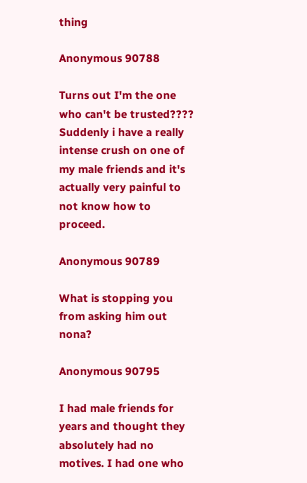thing

Anonymous 90788

Turns out I'm the one who can't be trusted???? Suddenly i have a really intense crush on one of my male friends and it's actually very painful to not know how to proceed.

Anonymous 90789

What is stopping you from asking him out nona?

Anonymous 90795

I had male friends for years and thought they absolutely had no motives. I had one who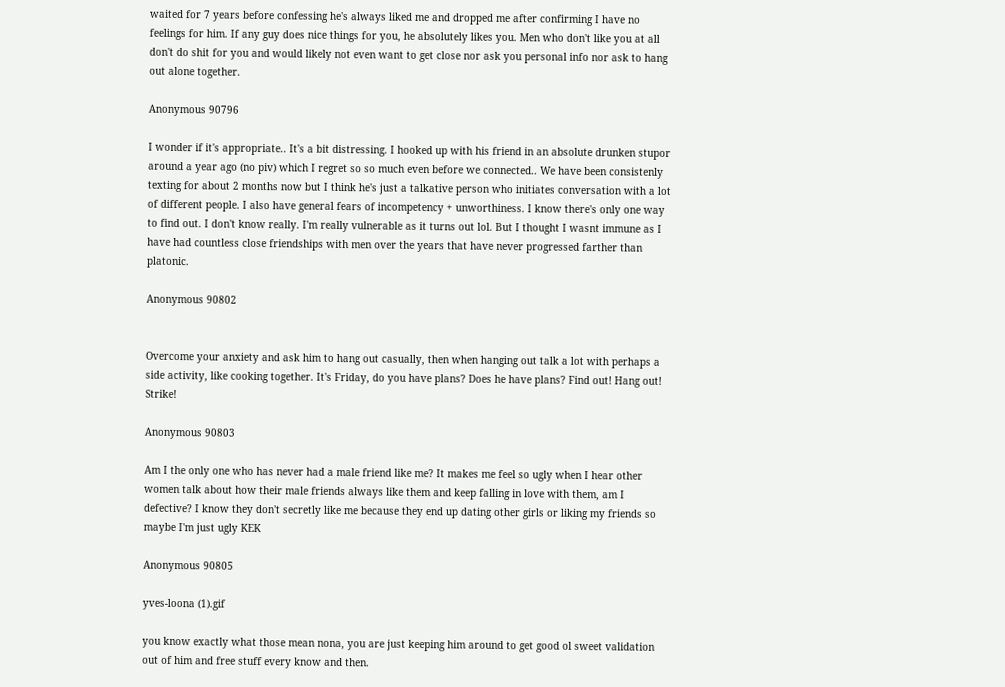waited for 7 years before confessing he's always liked me and dropped me after confirming I have no feelings for him. If any guy does nice things for you, he absolutely likes you. Men who don't like you at all don't do shit for you and would likely not even want to get close nor ask you personal info nor ask to hang out alone together.

Anonymous 90796

I wonder if it's appropriate.. It's a bit distressing. I hooked up with his friend in an absolute drunken stupor around a year ago (no piv) which I regret so so much even before we connected.. We have been consistenly texting for about 2 months now but I think he's just a talkative person who initiates conversation with a lot of different people. I also have general fears of incompetency + unworthiness. I know there's only one way to find out. I don't know really. I'm really vulnerable as it turns out lol. But I thought I wasnt immune as I have had countless close friendships with men over the years that have never progressed farther than platonic.

Anonymous 90802


Overcome your anxiety and ask him to hang out casually, then when hanging out talk a lot with perhaps a side activity, like cooking together. It's Friday, do you have plans? Does he have plans? Find out! Hang out! Strike!

Anonymous 90803

Am I the only one who has never had a male friend like me? It makes me feel so ugly when I hear other women talk about how their male friends always like them and keep falling in love with them, am I defective? I know they don't secretly like me because they end up dating other girls or liking my friends so maybe I'm just ugly KEK

Anonymous 90805

yves-loona (1).gif

you know exactly what those mean nona, you are just keeping him around to get good ol sweet validation out of him and free stuff every know and then.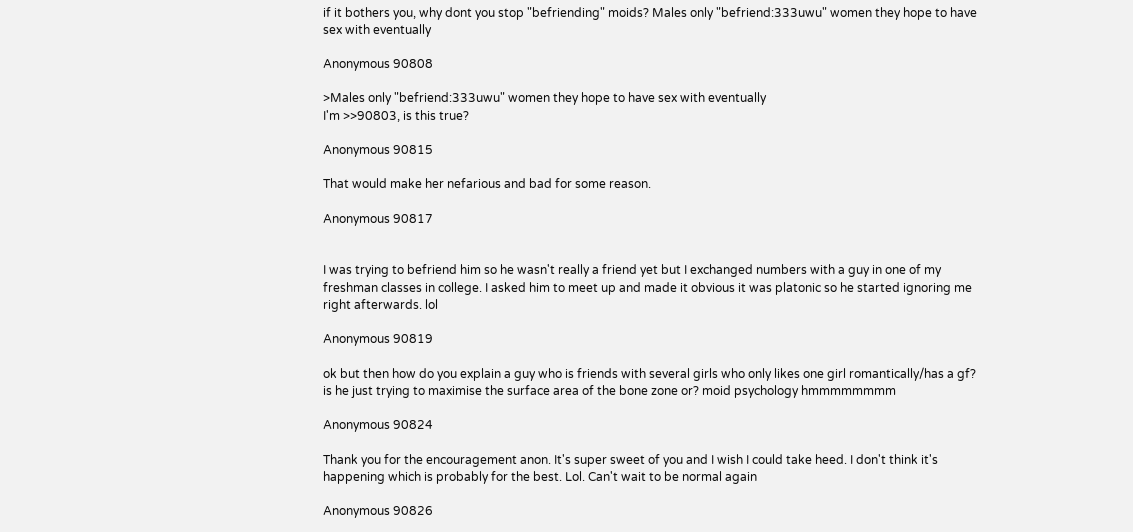if it bothers you, why dont you stop "befriending" moids? Males only "befriend:333uwu" women they hope to have sex with eventually

Anonymous 90808

>Males only "befriend:333uwu" women they hope to have sex with eventually
I'm >>90803, is this true?

Anonymous 90815

That would make her nefarious and bad for some reason.

Anonymous 90817


I was trying to befriend him so he wasn't really a friend yet but I exchanged numbers with a guy in one of my freshman classes in college. I asked him to meet up and made it obvious it was platonic so he started ignoring me right afterwards. lol

Anonymous 90819

ok but then how do you explain a guy who is friends with several girls who only likes one girl romantically/has a gf? is he just trying to maximise the surface area of the bone zone or? moid psychology hmmmmmmmm

Anonymous 90824

Thank you for the encouragement anon. It's super sweet of you and I wish I could take heed. I don't think it's happening which is probably for the best. Lol. Can't wait to be normal again

Anonymous 90826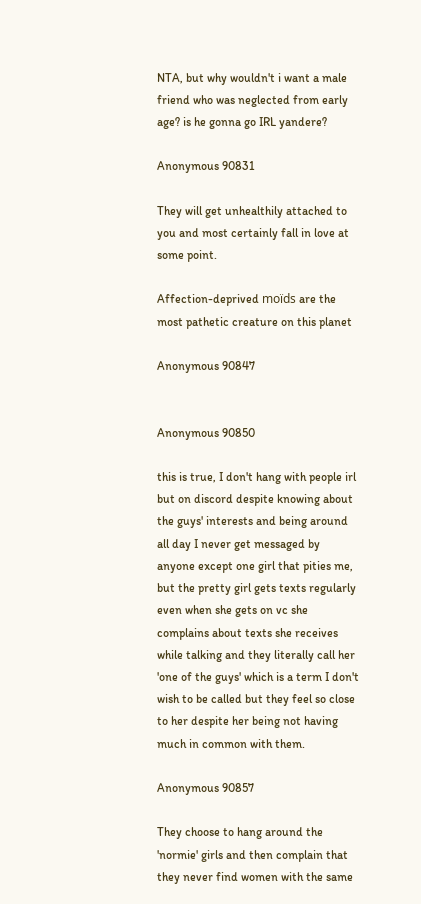NTA, but why wouldn't i want a male friend who was neglected from early age? is he gonna go IRL yandere?

Anonymous 90831

They will get unhealthily attached to you and most certainly fall in love at some point.

Affection-deprived moïds are the most pathetic creature on this planet

Anonymous 90847


Anonymous 90850

this is true, I don't hang with people irl but on discord despite knowing about the guys' interests and being around all day I never get messaged by anyone except one girl that pities me, but the pretty girl gets texts regularly even when she gets on vc she complains about texts she receives while talking and they literally call her 'one of the guys' which is a term I don't wish to be called but they feel so close to her despite her being not having much in common with them.

Anonymous 90857

They choose to hang around the 'normie' girls and then complain that they never find women with the same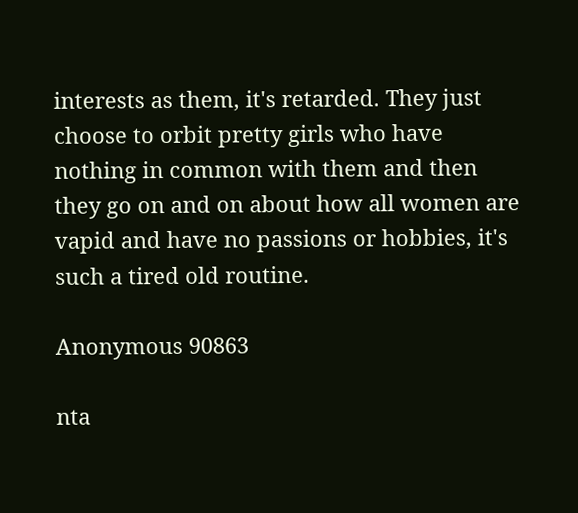interests as them, it's retarded. They just choose to orbit pretty girls who have nothing in common with them and then they go on and on about how all women are vapid and have no passions or hobbies, it's such a tired old routine.

Anonymous 90863

nta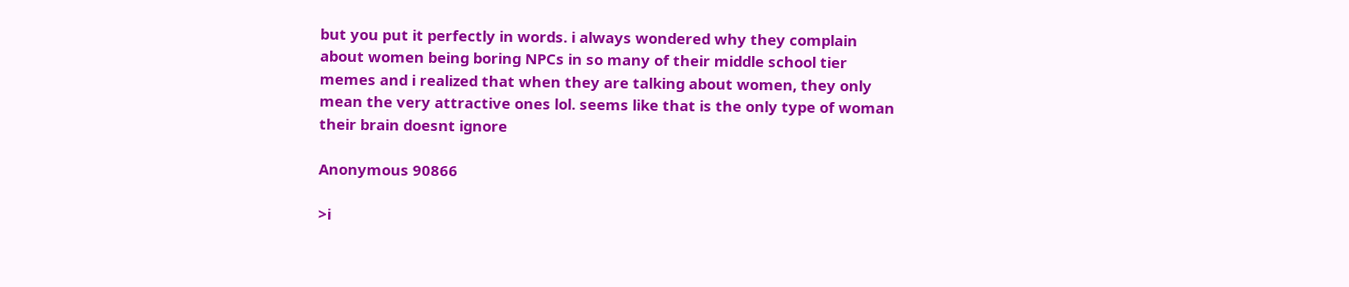but you put it perfectly in words. i always wondered why they complain about women being boring NPCs in so many of their middle school tier memes and i realized that when they are talking about women, they only mean the very attractive ones lol. seems like that is the only type of woman their brain doesnt ignore

Anonymous 90866

>i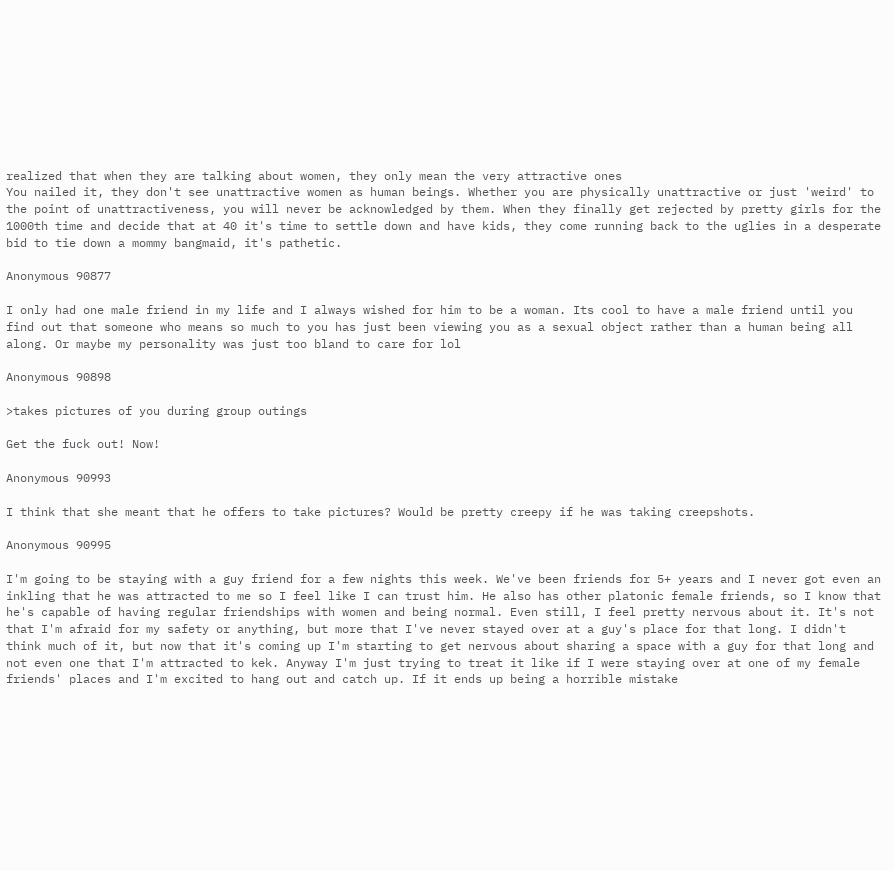realized that when they are talking about women, they only mean the very attractive ones
You nailed it, they don't see unattractive women as human beings. Whether you are physically unattractive or just 'weird' to the point of unattractiveness, you will never be acknowledged by them. When they finally get rejected by pretty girls for the 1000th time and decide that at 40 it's time to settle down and have kids, they come running back to the uglies in a desperate bid to tie down a mommy bangmaid, it's pathetic.

Anonymous 90877

I only had one male friend in my life and I always wished for him to be a woman. Its cool to have a male friend until you find out that someone who means so much to you has just been viewing you as a sexual object rather than a human being all along. Or maybe my personality was just too bland to care for lol

Anonymous 90898

>takes pictures of you during group outings

Get the fuck out! Now!

Anonymous 90993

I think that she meant that he offers to take pictures? Would be pretty creepy if he was taking creepshots.

Anonymous 90995

I'm going to be staying with a guy friend for a few nights this week. We've been friends for 5+ years and I never got even an inkling that he was attracted to me so I feel like I can trust him. He also has other platonic female friends, so I know that he's capable of having regular friendships with women and being normal. Even still, I feel pretty nervous about it. It's not that I'm afraid for my safety or anything, but more that I've never stayed over at a guy's place for that long. I didn't think much of it, but now that it's coming up I'm starting to get nervous about sharing a space with a guy for that long and not even one that I'm attracted to kek. Anyway I'm just trying to treat it like if I were staying over at one of my female friends' places and I'm excited to hang out and catch up. If it ends up being a horrible mistake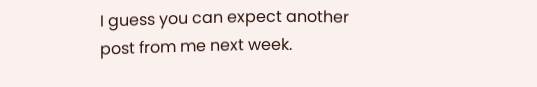I guess you can expect another post from me next week.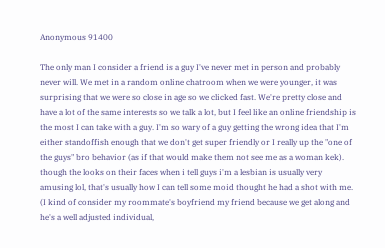Anonymous 91400

The only man I consider a friend is a guy I've never met in person and probably never will. We met in a random online chatroom when we were younger, it was surprising that we were so close in age so we clicked fast. We're pretty close and have a lot of the same interests so we talk a lot, but I feel like an online friendship is the most I can take with a guy. I'm so wary of a guy getting the wrong idea that I'm either standoffish enough that we don't get super friendly or I really up the "one of the guys" bro behavior (as if that would make them not see me as a woman kek).
though the looks on their faces when i tell guys i'm a lesbian is usually very amusing lol, that's usually how I can tell some moid thought he had a shot with me.
(I kind of consider my roommate's boyfriend my friend because we get along and he's a well adjusted individual,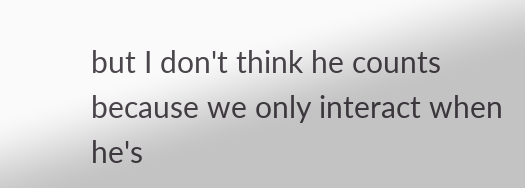but I don't think he counts because we only interact when he's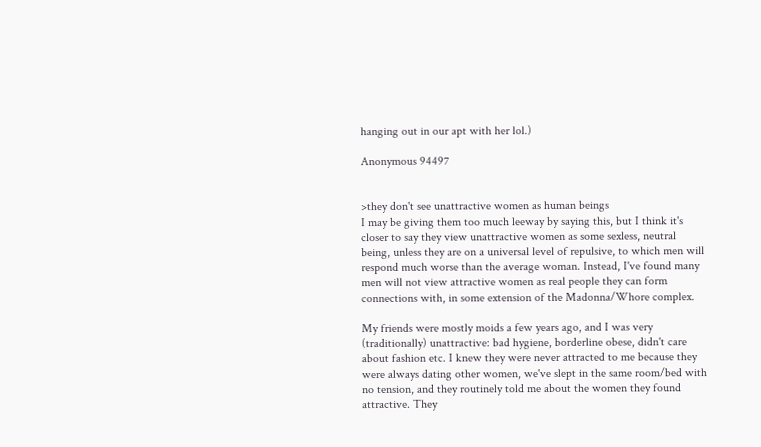hanging out in our apt with her lol.)

Anonymous 94497


>they don't see unattractive women as human beings
I may be giving them too much leeway by saying this, but I think it's closer to say they view unattractive women as some sexless, neutral being, unless they are on a universal level of repulsive, to which men will respond much worse than the average woman. Instead, I've found many men will not view attractive women as real people they can form connections with, in some extension of the Madonna/Whore complex.

My friends were mostly moids a few years ago, and I was very (traditionally) unattractive: bad hygiene, borderline obese, didn't care about fashion etc. I knew they were never attracted to me because they were always dating other women, we've slept in the same room/bed with no tension, and they routinely told me about the women they found attractive. They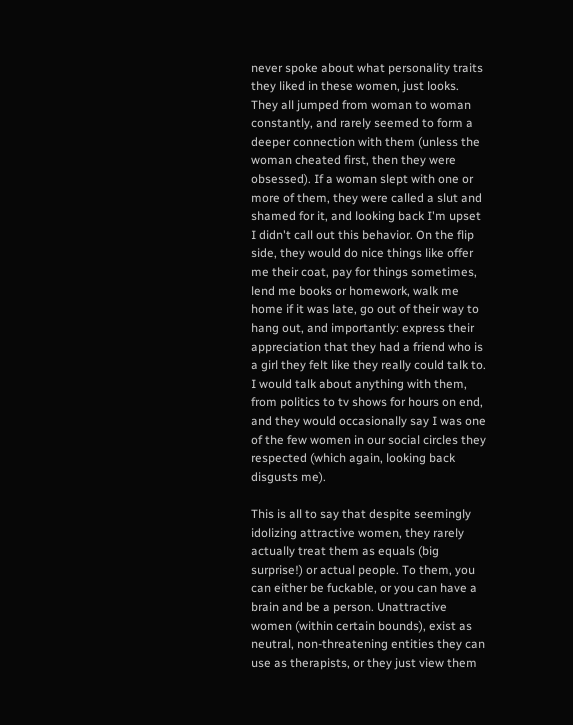never spoke about what personality traits they liked in these women, just looks. They all jumped from woman to woman constantly, and rarely seemed to form a deeper connection with them (unless the woman cheated first, then they were obsessed). If a woman slept with one or more of them, they were called a slut and shamed for it, and looking back I'm upset I didn't call out this behavior. On the flip side, they would do nice things like offer me their coat, pay for things sometimes, lend me books or homework, walk me home if it was late, go out of their way to hang out, and importantly: express their appreciation that they had a friend who is a girl they felt like they really could talk to. I would talk about anything with them, from politics to tv shows for hours on end, and they would occasionally say I was one of the few women in our social circles they respected (which again, looking back disgusts me).

This is all to say that despite seemingly idolizing attractive women, they rarely actually treat them as equals (big surprise!) or actual people. To them, you can either be fuckable, or you can have a brain and be a person. Unattractive women (within certain bounds), exist as neutral, non-threatening entities they can use as therapists, or they just view them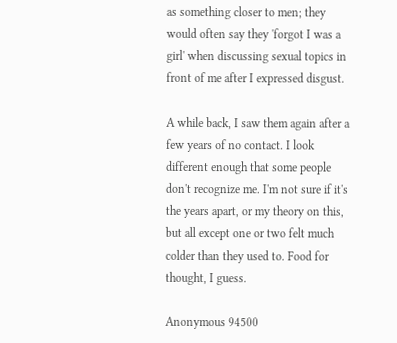as something closer to men; they would often say they 'forgot I was a girl' when discussing sexual topics in front of me after I expressed disgust.

A while back, I saw them again after a few years of no contact. I look different enough that some people don't recognize me. I'm not sure if it's the years apart, or my theory on this, but all except one or two felt much colder than they used to. Food for thought, I guess.

Anonymous 94500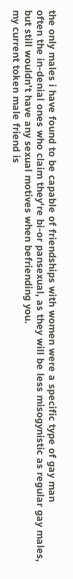the only males i have found to be capable of friendships with women were a specific type of gay man
often the in-denial ones who claim they're bi-or pansexual, as they will be less misogynistic as regular gay males, but still wouldn't have any sexual motives when befriending you.
my current token male friend is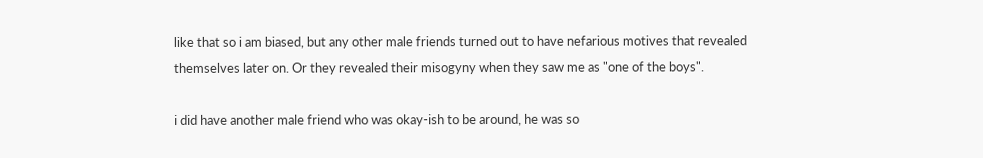like that so i am biased, but any other male friends turned out to have nefarious motives that revealed themselves later on. Or they revealed their misogyny when they saw me as "one of the boys".

i did have another male friend who was okay-ish to be around, he was so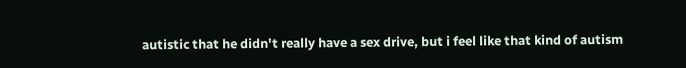autistic that he didn't really have a sex drive, but i feel like that kind of autism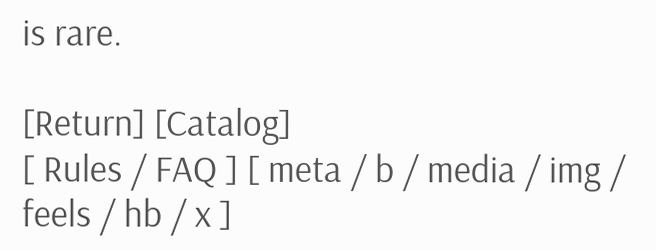is rare.

[Return] [Catalog]
[ Rules / FAQ ] [ meta / b / media / img / feels / hb / x ]